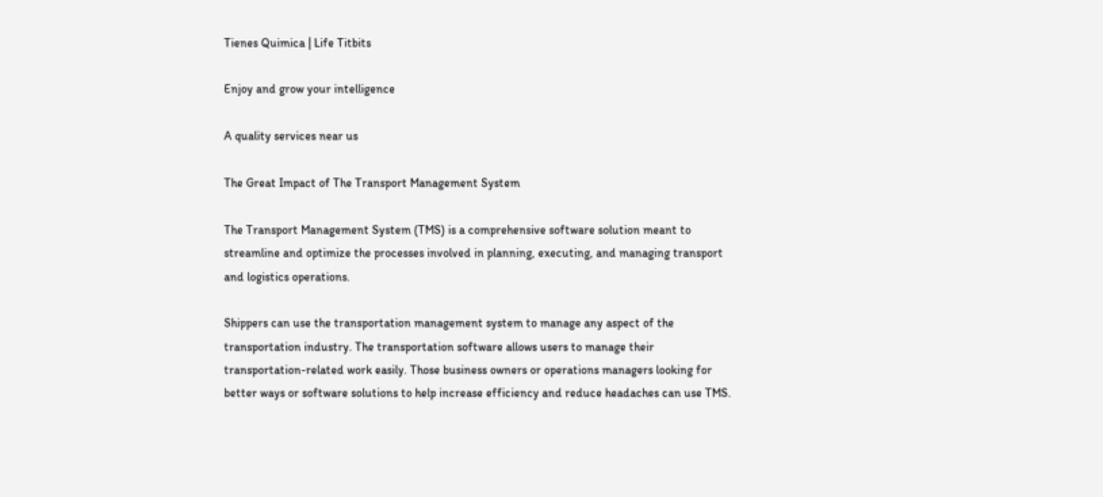Tienes Quimica | Life Titbits

Enjoy and grow your intelligence

A quality services near us

The Great Impact of The Transport Management System

The Transport Management System (TMS) is a comprehensive software solution meant to streamline and optimize the processes involved in planning, executing, and managing transport and logistics operations.

Shippers can use the transportation management system to manage any aspect of the transportation industry. The transportation software allows users to manage their transportation-related work easily. Those business owners or operations managers looking for better ways or software solutions to help increase efficiency and reduce headaches can use TMS.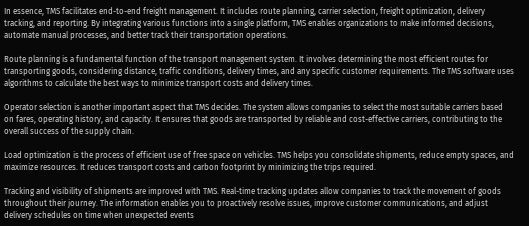In essence, TMS facilitates end-to-end freight management. It includes route planning, carrier selection, freight optimization, delivery tracking, and reporting. By integrating various functions into a single platform, TMS enables organizations to make informed decisions, automate manual processes, and better track their transportation operations.

Route planning is a fundamental function of the transport management system. It involves determining the most efficient routes for transporting goods, considering distance, traffic conditions, delivery times, and any specific customer requirements. The TMS software uses algorithms to calculate the best ways to minimize transport costs and delivery times.

Operator selection is another important aspect that TMS decides. The system allows companies to select the most suitable carriers based on fares, operating history, and capacity. It ensures that goods are transported by reliable and cost-effective carriers, contributing to the overall success of the supply chain.

Load optimization is the process of efficient use of free space on vehicles. TMS helps you consolidate shipments, reduce empty spaces, and maximize resources. It reduces transport costs and carbon footprint by minimizing the trips required.

Tracking and visibility of shipments are improved with TMS. Real-time tracking updates allow companies to track the movement of goods throughout their journey. The information enables you to proactively resolve issues, improve customer communications, and adjust delivery schedules on time when unexpected events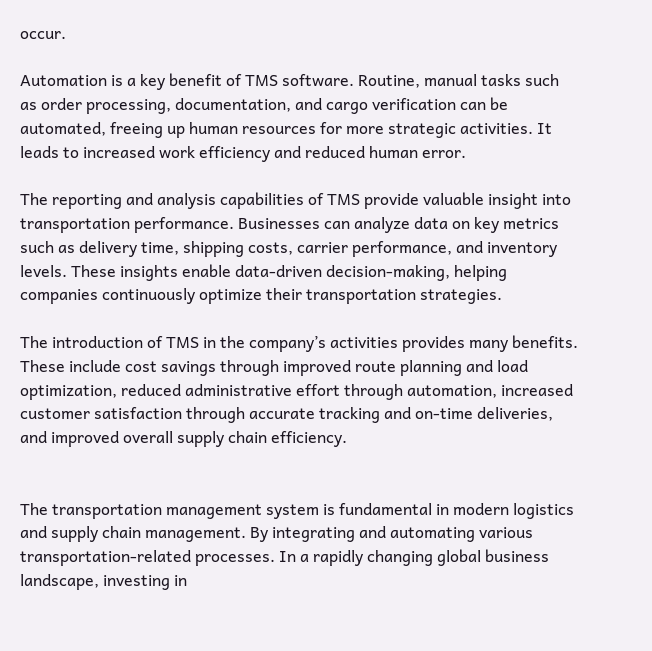occur.

Automation is a key benefit of TMS software. Routine, manual tasks such as order processing, documentation, and cargo verification can be automated, freeing up human resources for more strategic activities. It leads to increased work efficiency and reduced human error.

The reporting and analysis capabilities of TMS provide valuable insight into transportation performance. Businesses can analyze data on key metrics such as delivery time, shipping costs, carrier performance, and inventory levels. These insights enable data-driven decision-making, helping companies continuously optimize their transportation strategies.

The introduction of TMS in the company’s activities provides many benefits. These include cost savings through improved route planning and load optimization, reduced administrative effort through automation, increased customer satisfaction through accurate tracking and on-time deliveries, and improved overall supply chain efficiency.


The transportation management system is fundamental in modern logistics and supply chain management. By integrating and automating various transportation-related processes. In a rapidly changing global business landscape, investing in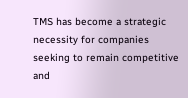TMS has become a strategic necessity for companies seeking to remain competitive and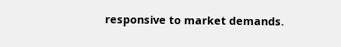responsive to market demands.